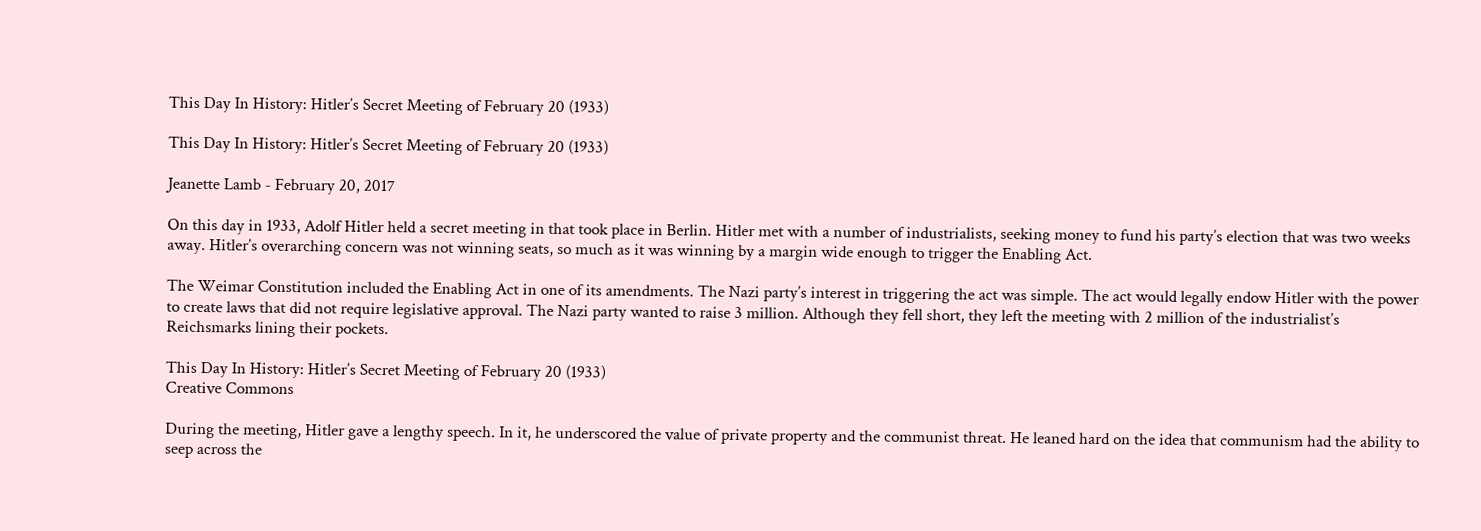This Day In History: Hitler’s Secret Meeting of February 20 (1933)

This Day In History: Hitler’s Secret Meeting of February 20 (1933)

Jeanette Lamb - February 20, 2017

On this day in 1933, Adolf Hitler held a secret meeting in that took place in Berlin. Hitler met with a number of industrialists, seeking money to fund his party’s election that was two weeks away. Hitler’s overarching concern was not winning seats, so much as it was winning by a margin wide enough to trigger the Enabling Act.

The Weimar Constitution included the Enabling Act in one of its amendments. The Nazi party’s interest in triggering the act was simple. The act would legally endow Hitler with the power to create laws that did not require legislative approval. The Nazi party wanted to raise 3 million. Although they fell short, they left the meeting with 2 million of the industrialist’s Reichsmarks lining their pockets.

This Day In History: Hitler’s Secret Meeting of February 20 (1933)
Creative Commons

During the meeting, Hitler gave a lengthy speech. In it, he underscored the value of private property and the communist threat. He leaned hard on the idea that communism had the ability to seep across the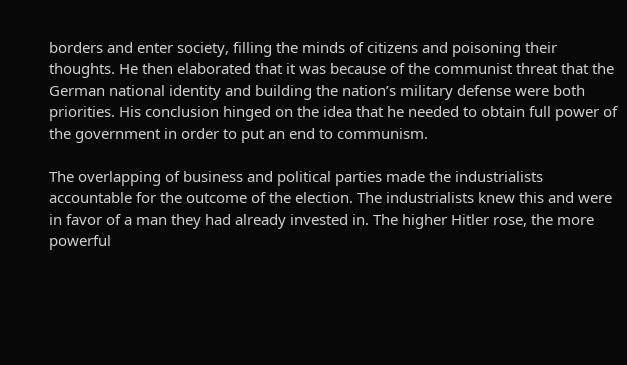borders and enter society, filling the minds of citizens and poisoning their thoughts. He then elaborated that it was because of the communist threat that the German national identity and building the nation’s military defense were both priorities. His conclusion hinged on the idea that he needed to obtain full power of the government in order to put an end to communism.

The overlapping of business and political parties made the industrialists accountable for the outcome of the election. The industrialists knew this and were in favor of a man they had already invested in. The higher Hitler rose, the more powerful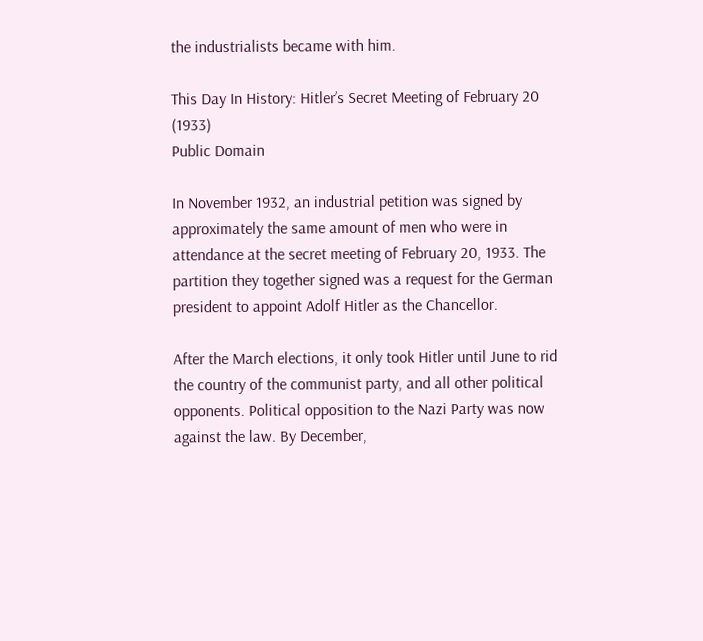the industrialists became with him.

This Day In History: Hitler’s Secret Meeting of February 20 (1933)
Public Domain

In November 1932, an industrial petition was signed by approximately the same amount of men who were in attendance at the secret meeting of February 20, 1933. The partition they together signed was a request for the German president to appoint Adolf Hitler as the Chancellor.

After the March elections, it only took Hitler until June to rid the country of the communist party, and all other political opponents. Political opposition to the Nazi Party was now against the law. By December,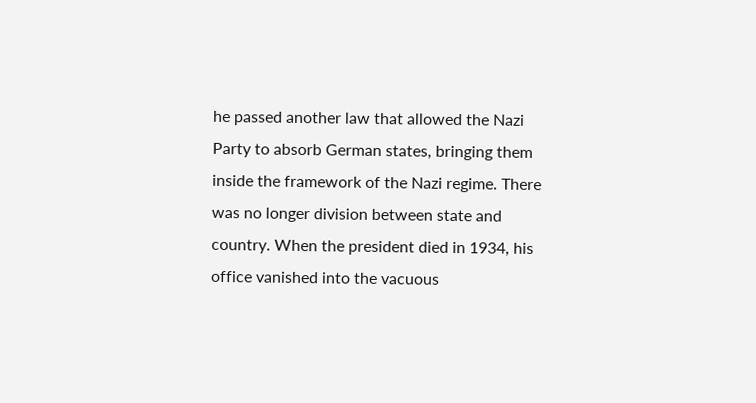he passed another law that allowed the Nazi Party to absorb German states, bringing them inside the framework of the Nazi regime. There was no longer division between state and country. When the president died in 1934, his office vanished into the vacuous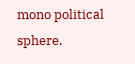mono political sphere.